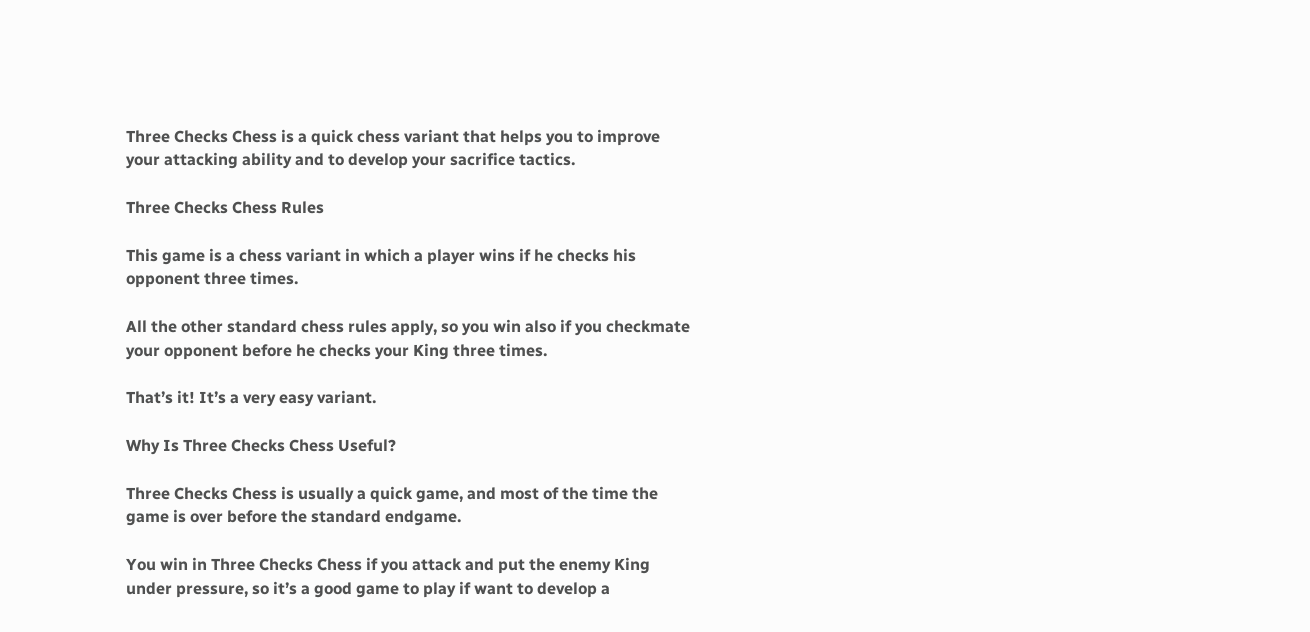Three Checks Chess is a quick chess variant that helps you to improve your attacking ability and to develop your sacrifice tactics.

Three Checks Chess Rules

This game is a chess variant in which a player wins if he checks his opponent three times.

All the other standard chess rules apply, so you win also if you checkmate your opponent before he checks your King three times.

That’s it! It’s a very easy variant.

Why Is Three Checks Chess Useful?

Three Checks Chess is usually a quick game, and most of the time the game is over before the standard endgame.

You win in Three Checks Chess if you attack and put the enemy King under pressure, so it’s a good game to play if want to develop a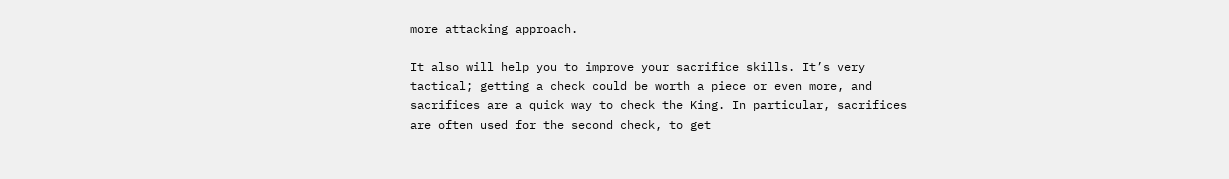more attacking approach.

It also will help you to improve your sacrifice skills. It’s very tactical; getting a check could be worth a piece or even more, and sacrifices are a quick way to check the King. In particular, sacrifices are often used for the second check, to get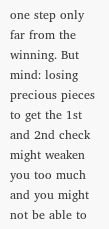one step only far from the winning. But mind: losing precious pieces to get the 1st and 2nd check might weaken you too much and you might not be able to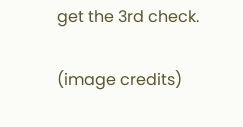get the 3rd check.

(image credits)